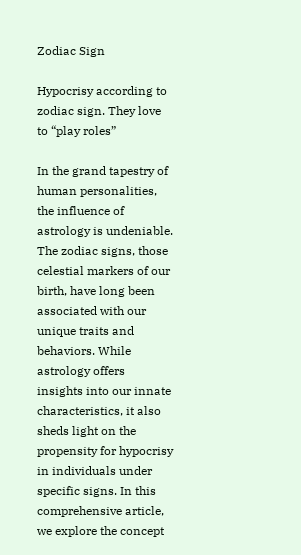Zodiac Sign

Hypocrisy according to zodiac sign. They love to “play roles”

In the grand tapestry of human personalities, the influence of astrology is undeniable. The zodiac signs, those celestial markers of our birth, have long been associated with our unique traits and behaviors. While astrology offers insights into our innate characteristics, it also sheds light on the propensity for hypocrisy in individuals under specific signs. In this comprehensive article, we explore the concept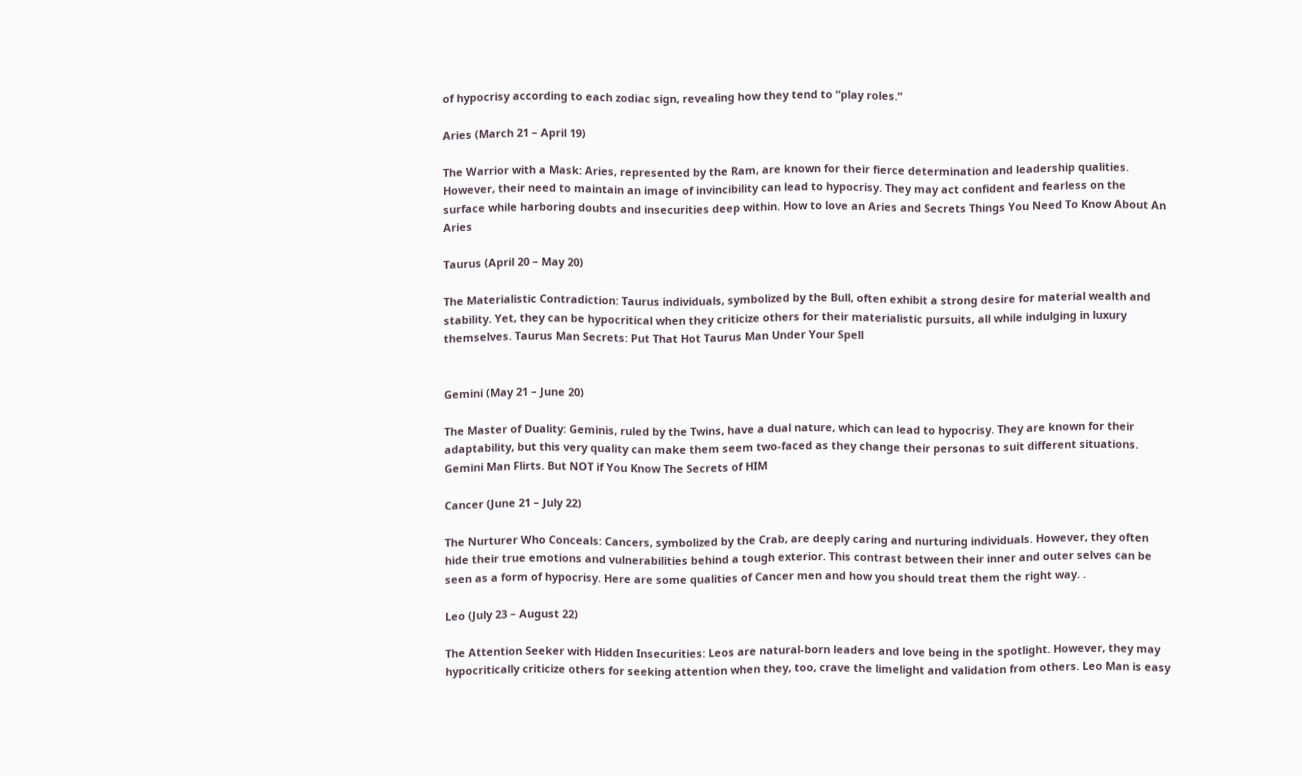of hypocrisy according to each zodiac sign, revealing how they tend to “play roles.”

Aries (March 21 – April 19)

The Warrior with a Mask: Aries, represented by the Ram, are known for their fierce determination and leadership qualities. However, their need to maintain an image of invincibility can lead to hypocrisy. They may act confident and fearless on the surface while harboring doubts and insecurities deep within. How to love an Aries and Secrets Things You Need To Know About An Aries

Taurus (April 20 – May 20)

The Materialistic Contradiction: Taurus individuals, symbolized by the Bull, often exhibit a strong desire for material wealth and stability. Yet, they can be hypocritical when they criticize others for their materialistic pursuits, all while indulging in luxury themselves. Taurus Man Secrets: Put That Hot Taurus Man Under Your Spell


Gemini (May 21 – June 20)

The Master of Duality: Geminis, ruled by the Twins, have a dual nature, which can lead to hypocrisy. They are known for their adaptability, but this very quality can make them seem two-faced as they change their personas to suit different situations. Gemini Man Flirts. But NOT if You Know The Secrets of HIM

Cancer (June 21 – July 22)

The Nurturer Who Conceals: Cancers, symbolized by the Crab, are deeply caring and nurturing individuals. However, they often hide their true emotions and vulnerabilities behind a tough exterior. This contrast between their inner and outer selves can be seen as a form of hypocrisy. Here are some qualities of Cancer men and how you should treat them the right way. .

Leo (July 23 – August 22)

The Attention Seeker with Hidden Insecurities: Leos are natural-born leaders and love being in the spotlight. However, they may hypocritically criticize others for seeking attention when they, too, crave the limelight and validation from others. Leo Man is easy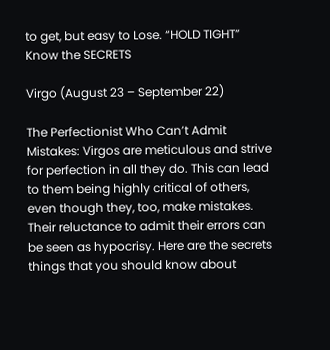to get, but easy to Lose. “HOLD TIGHT” Know the SECRETS

Virgo (August 23 – September 22)

The Perfectionist Who Can’t Admit Mistakes: Virgos are meticulous and strive for perfection in all they do. This can lead to them being highly critical of others, even though they, too, make mistakes. Their reluctance to admit their errors can be seen as hypocrisy. Here are the secrets things that you should know about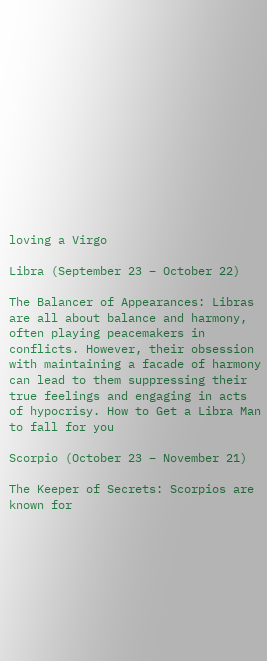loving a Virgo

Libra (September 23 – October 22)

The Balancer of Appearances: Libras are all about balance and harmony, often playing peacemakers in conflicts. However, their obsession with maintaining a facade of harmony can lead to them suppressing their true feelings and engaging in acts of hypocrisy. How to Get a Libra Man to fall for you

Scorpio (October 23 – November 21)

The Keeper of Secrets: Scorpios are known for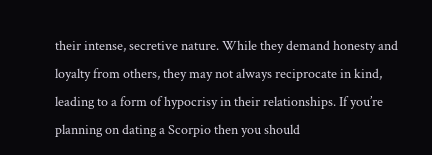their intense, secretive nature. While they demand honesty and loyalty from others, they may not always reciprocate in kind, leading to a form of hypocrisy in their relationships. If you’re planning on dating a Scorpio then you should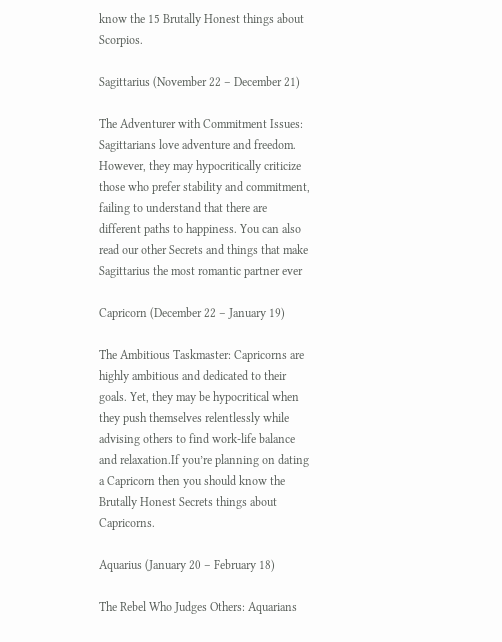know the 15 Brutally Honest things about Scorpios.

Sagittarius (November 22 – December 21)

The Adventurer with Commitment Issues: Sagittarians love adventure and freedom. However, they may hypocritically criticize those who prefer stability and commitment, failing to understand that there are different paths to happiness. You can also read our other Secrets and things that make Sagittarius the most romantic partner ever

Capricorn (December 22 – January 19)

The Ambitious Taskmaster: Capricorns are highly ambitious and dedicated to their goals. Yet, they may be hypocritical when they push themselves relentlessly while advising others to find work-life balance and relaxation.If you’re planning on dating a Capricorn then you should know the Brutally Honest Secrets things about Capricorns.

Aquarius (January 20 – February 18)

The Rebel Who Judges Others: Aquarians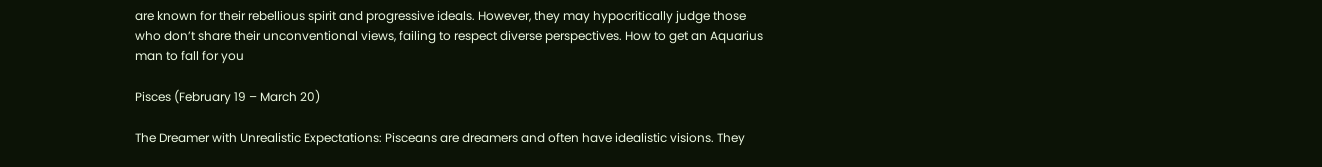are known for their rebellious spirit and progressive ideals. However, they may hypocritically judge those who don’t share their unconventional views, failing to respect diverse perspectives. How to get an Aquarius man to fall for you

Pisces (February 19 – March 20)

The Dreamer with Unrealistic Expectations: Pisceans are dreamers and often have idealistic visions. They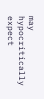may hypocritically expect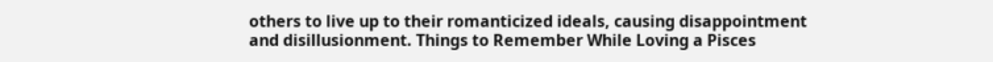others to live up to their romanticized ideals, causing disappointment and disillusionment. Things to Remember While Loving a Pisces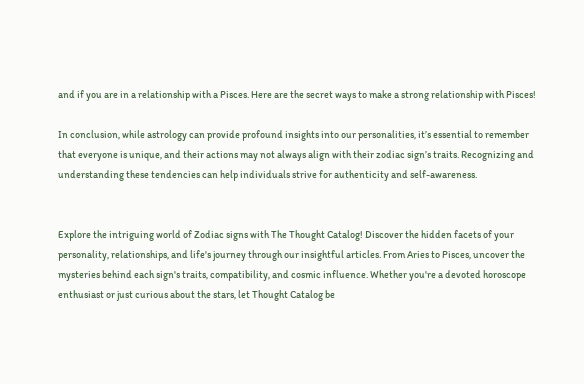and if you are in a relationship with a Pisces. Here are the secret ways to make a strong relationship with Pisces!

In conclusion, while astrology can provide profound insights into our personalities, it’s essential to remember that everyone is unique, and their actions may not always align with their zodiac sign’s traits. Recognizing and understanding these tendencies can help individuals strive for authenticity and self-awareness.


Explore the intriguing world of Zodiac signs with The Thought Catalog! Discover the hidden facets of your personality, relationships, and life's journey through our insightful articles. From Aries to Pisces, uncover the mysteries behind each sign's traits, compatibility, and cosmic influence. Whether you're a devoted horoscope enthusiast or just curious about the stars, let Thought Catalog be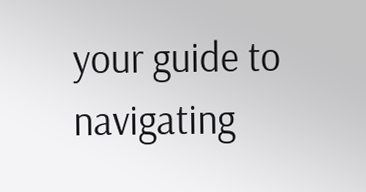your guide to navigating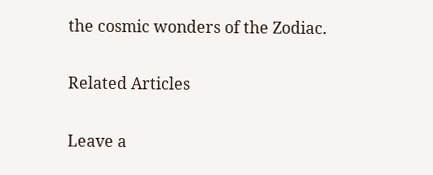the cosmic wonders of the Zodiac.

Related Articles

Leave a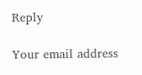Reply

Your email address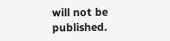will not be published.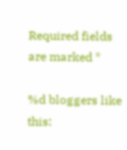Required fields are marked *

%d bloggers like this: